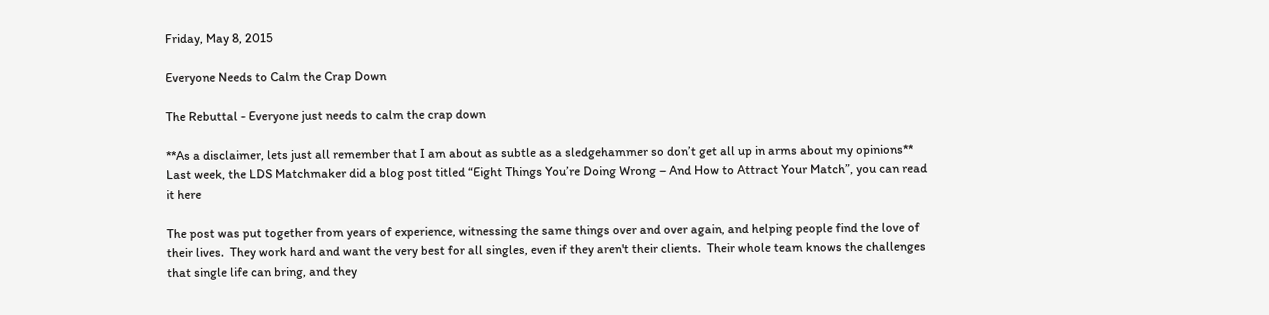Friday, May 8, 2015

Everyone Needs to Calm the Crap Down

The Rebuttal - Everyone just needs to calm the crap down

**As a disclaimer, lets just all remember that I am about as subtle as a sledgehammer so don’t get all up in arms about my opinions**
Last week, the LDS Matchmaker did a blog post titled “Eight Things You’re Doing Wrong – And How to Attract Your Match”, you can read it here

The post was put together from years of experience, witnessing the same things over and over again, and helping people find the love of their lives.  They work hard and want the very best for all singles, even if they aren't their clients.  Their whole team knows the challenges that single life can bring, and they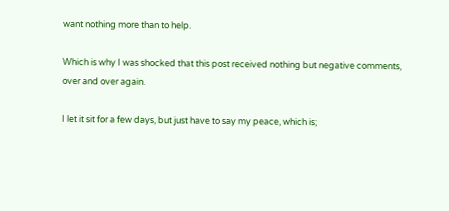want nothing more than to help.

Which is why I was shocked that this post received nothing but negative comments, over and over again.

I let it sit for a few days, but just have to say my peace, which is;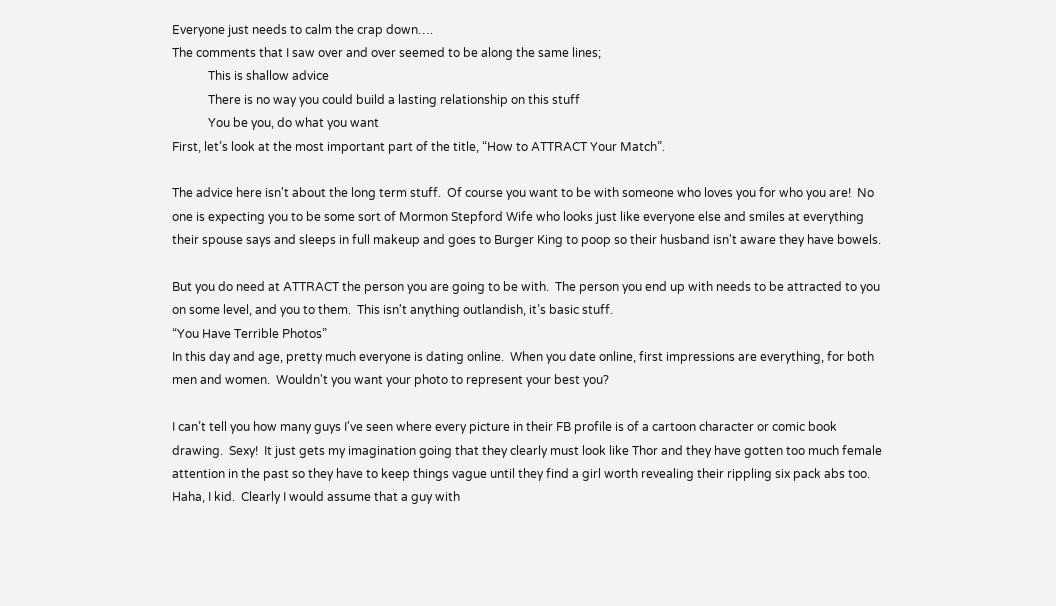Everyone just needs to calm the crap down….
The comments that I saw over and over seemed to be along the same lines;
            This is shallow advice
            There is no way you could build a lasting relationship on this stuff
            You be you, do what you want
First, let’s look at the most important part of the title, “How to ATTRACT Your Match”.

The advice here isn't about the long term stuff.  Of course you want to be with someone who loves you for who you are!  No one is expecting you to be some sort of Mormon Stepford Wife who looks just like everyone else and smiles at everything their spouse says and sleeps in full makeup and goes to Burger King to poop so their husband isn't aware they have bowels.

But you do need at ATTRACT the person you are going to be with.  The person you end up with needs to be attracted to you on some level, and you to them.  This isn't anything outlandish, it’s basic stuff.
“You Have Terrible Photos”
In this day and age, pretty much everyone is dating online.  When you date online, first impressions are everything, for both men and women.  Wouldn't you want your photo to represent your best you?

I can’t tell you how many guys I've seen where every picture in their FB profile is of a cartoon character or comic book drawing.  Sexy!  It just gets my imagination going that they clearly must look like Thor and they have gotten too much female attention in the past so they have to keep things vague until they find a girl worth revealing their rippling six pack abs too.  Haha, I kid.  Clearly I would assume that a guy with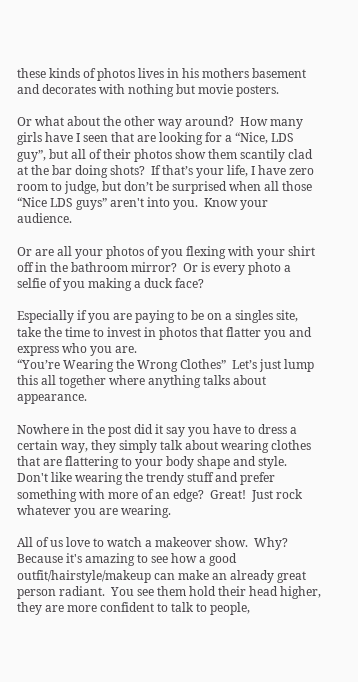these kinds of photos lives in his mothers basement and decorates with nothing but movie posters.

Or what about the other way around?  How many girls have I seen that are looking for a “Nice, LDS guy”, but all of their photos show them scantily clad at the bar doing shots?  If that’s your life, I have zero room to judge, but don’t be surprised when all those “Nice LDS guys” aren't into you.  Know your audience.

Or are all your photos of you flexing with your shirt off in the bathroom mirror?  Or is every photo a selfie of you making a duck face?

Especially if you are paying to be on a singles site, take the time to invest in photos that flatter you and express who you are.
“You’re Wearing the Wrong Clothes”  Let’s just lump this all together where anything talks about appearance.

Nowhere in the post did it say you have to dress a certain way, they simply talk about wearing clothes that are flattering to your body shape and style.  Don't like wearing the trendy stuff and prefer something with more of an edge?  Great!  Just rock whatever you are wearing.

All of us love to watch a makeover show.  Why?  Because it's amazing to see how a good outfit/hairstyle/makeup can make an already great person radiant.  You see them hold their head higher, they are more confident to talk to people,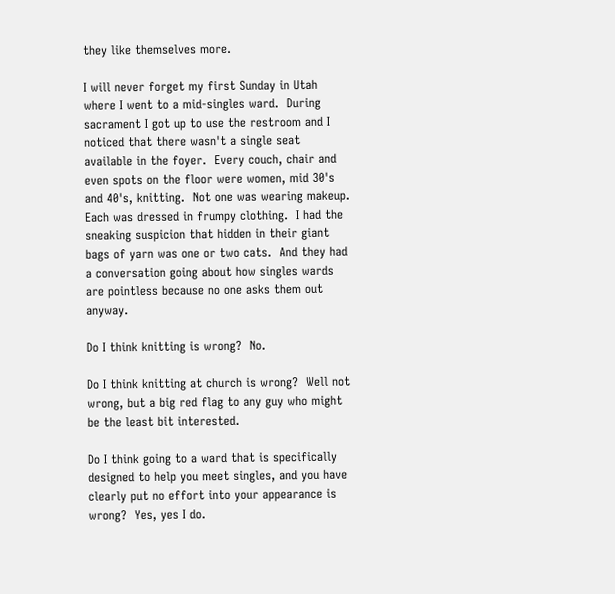they like themselves more.

I will never forget my first Sunday in Utah where I went to a mid-singles ward.  During sacrament I got up to use the restroom and I noticed that there wasn't a single seat available in the foyer.  Every couch, chair and even spots on the floor were women, mid 30's and 40's, knitting.  Not one was wearing makeup.  Each was dressed in frumpy clothing.  I had the sneaking suspicion that hidden in their giant bags of yarn was one or two cats.  And they had a conversation going about how singles wards are pointless because no one asks them out anyway.

Do I think knitting is wrong?  No.

Do I think knitting at church is wrong?  Well not wrong, but a big red flag to any guy who might be the least bit interested.

Do I think going to a ward that is specifically designed to help you meet singles, and you have clearly put no effort into your appearance is wrong?  Yes, yes I do.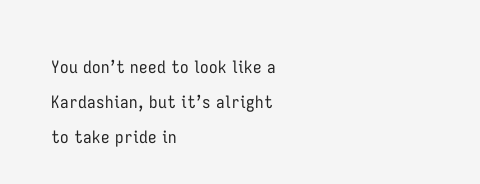You don’t need to look like a Kardashian, but it’s alright to take pride in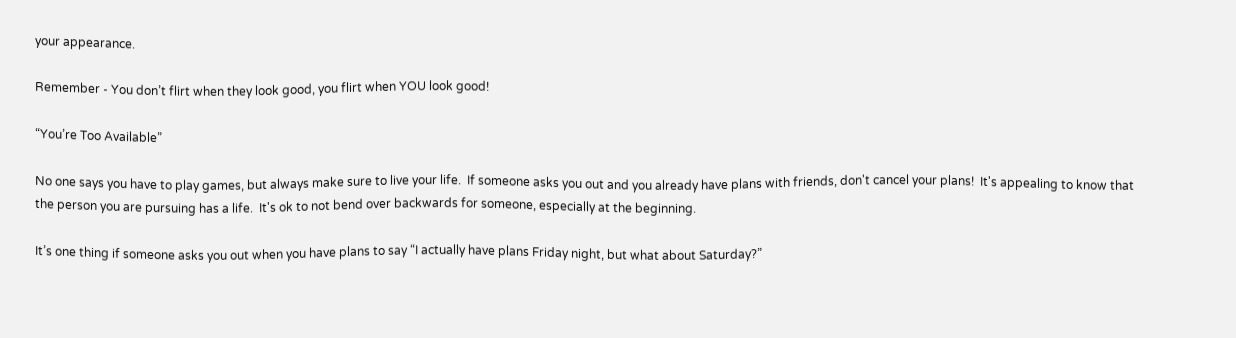your appearance.

Remember - You don’t flirt when they look good, you flirt when YOU look good!

“You’re Too Available”

No one says you have to play games, but always make sure to live your life.  If someone asks you out and you already have plans with friends, don't cancel your plans!  It's appealing to know that the person you are pursuing has a life.  It's ok to not bend over backwards for someone, especially at the beginning.

It’s one thing if someone asks you out when you have plans to say “I actually have plans Friday night, but what about Saturday?”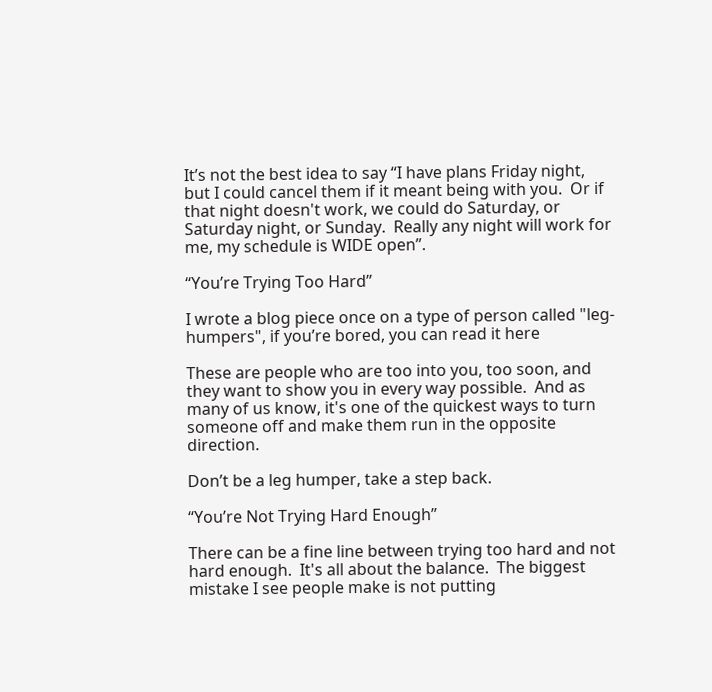It’s not the best idea to say “I have plans Friday night, but I could cancel them if it meant being with you.  Or if that night doesn't work, we could do Saturday, or Saturday night, or Sunday.  Really any night will work for me, my schedule is WIDE open”.

“You’re Trying Too Hard”

I wrote a blog piece once on a type of person called "leg-humpers", if you’re bored, you can read it here

These are people who are too into you, too soon, and they want to show you in every way possible.  And as many of us know, it's one of the quickest ways to turn someone off and make them run in the opposite direction.

Don’t be a leg humper, take a step back.

“You’re Not Trying Hard Enough”

There can be a fine line between trying too hard and not hard enough.  It's all about the balance.  The biggest mistake I see people make is not putting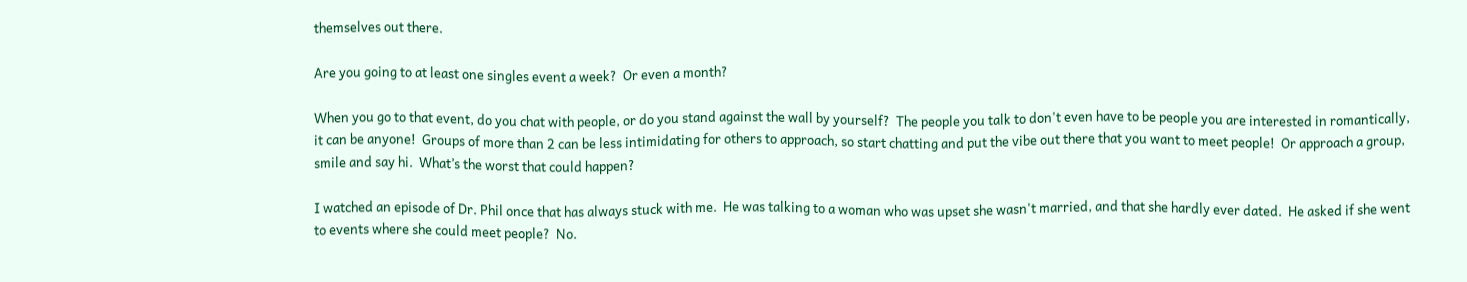themselves out there.

Are you going to at least one singles event a week?  Or even a month?

When you go to that event, do you chat with people, or do you stand against the wall by yourself?  The people you talk to don't even have to be people you are interested in romantically, it can be anyone!  Groups of more than 2 can be less intimidating for others to approach, so start chatting and put the vibe out there that you want to meet people!  Or approach a group, smile and say hi.  What’s the worst that could happen?

I watched an episode of Dr. Phil once that has always stuck with me.  He was talking to a woman who was upset she wasn't married, and that she hardly ever dated.  He asked if she went to events where she could meet people?  No.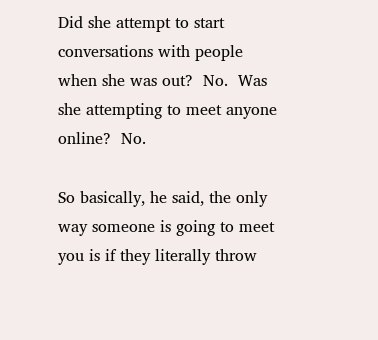Did she attempt to start conversations with people when she was out?  No.  Was she attempting to meet anyone online?  No.

So basically, he said, the only way someone is going to meet you is if they literally throw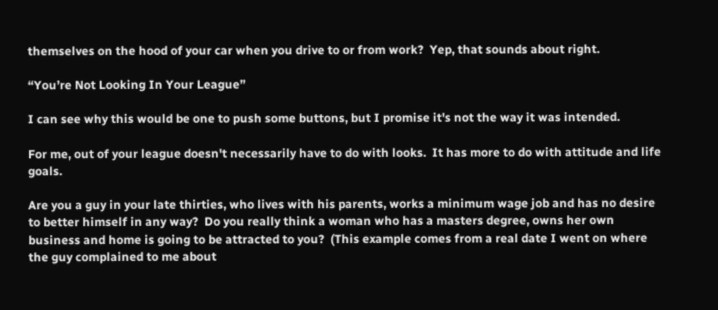themselves on the hood of your car when you drive to or from work?  Yep, that sounds about right.

“You’re Not Looking In Your League”

I can see why this would be one to push some buttons, but I promise it's not the way it was intended.

For me, out of your league doesn't necessarily have to do with looks.  It has more to do with attitude and life goals.

Are you a guy in your late thirties, who lives with his parents, works a minimum wage job and has no desire to better himself in any way?  Do you really think a woman who has a masters degree, owns her own business and home is going to be attracted to you?  (This example comes from a real date I went on where the guy complained to me about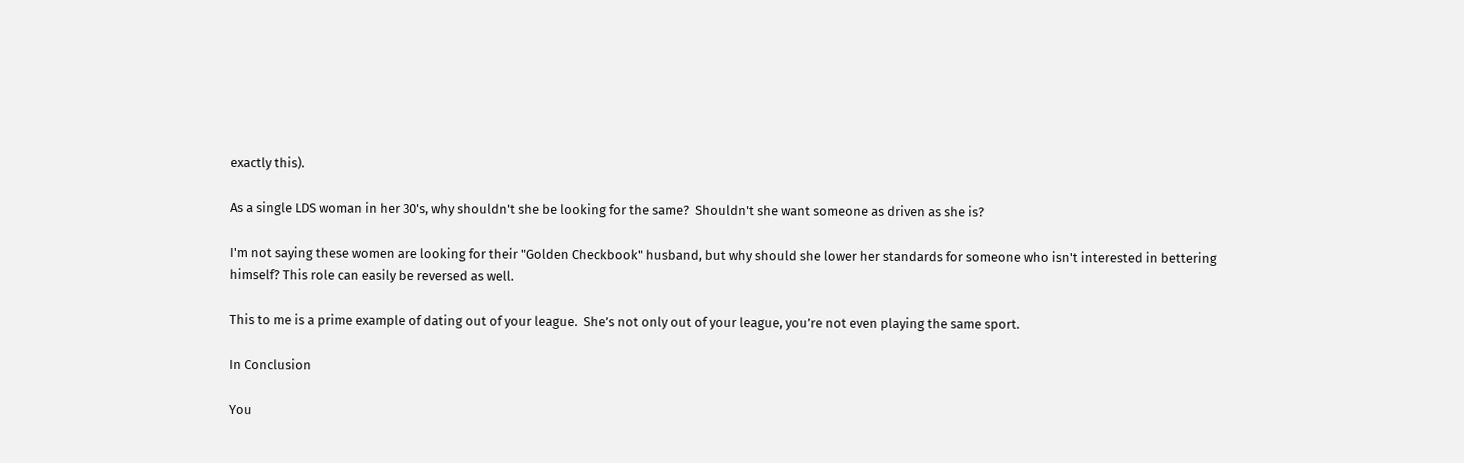exactly this).

As a single LDS woman in her 30's, why shouldn't she be looking for the same?  Shouldn't she want someone as driven as she is?

I'm not saying these women are looking for their "Golden Checkbook" husband, but why should she lower her standards for someone who isn't interested in bettering himself? This role can easily be reversed as well.

This to me is a prime example of dating out of your league.  She’s not only out of your league, you’re not even playing the same sport.

In Conclusion

You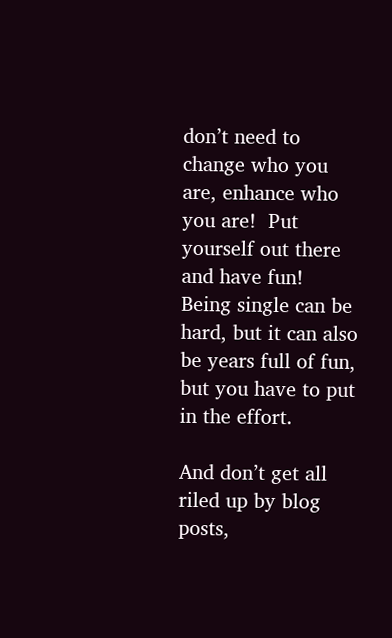don’t need to change who you are, enhance who you are!  Put yourself out there and have fun!  Being single can be hard, but it can also be years full of fun, but you have to put in the effort.

And don’t get all riled up by blog posts,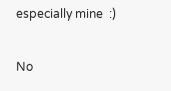especially mine  :)

No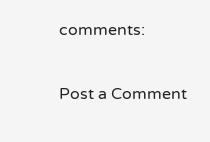comments:

Post a Comment